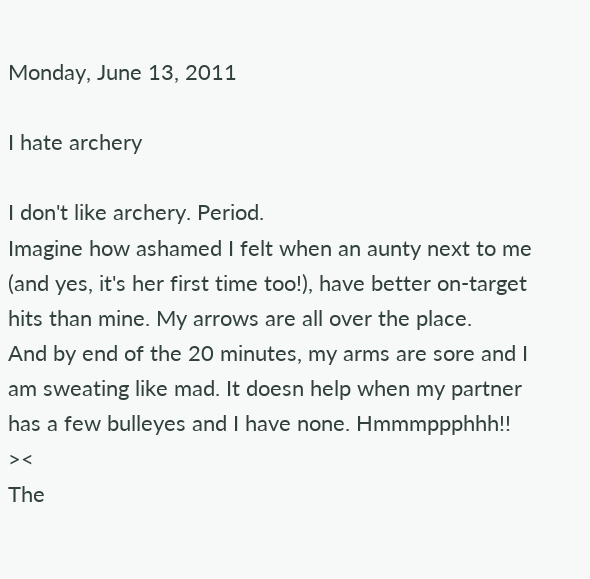Monday, June 13, 2011

I hate archery

I don't like archery. Period.
Imagine how ashamed I felt when an aunty next to me (and yes, it's her first time too!), have better on-target hits than mine. My arrows are all over the place.
And by end of the 20 minutes, my arms are sore and I am sweating like mad. It doesn help when my partner has a few bulleyes and I have none. Hmmmppphhh!! ><
The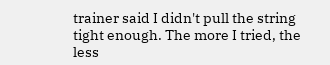trainer said I didn't pull the string tight enough. The more I tried, the less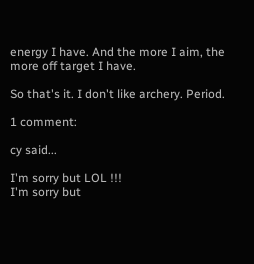energy I have. And the more I aim, the more off target I have.

So that's it. I don't like archery. Period.

1 comment:

cy said...

I'm sorry but LOL !!!
I'm sorry but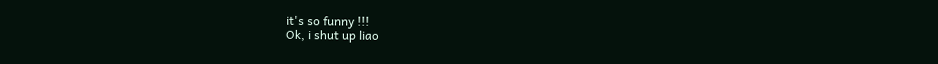it's so funny !!!
Ok, i shut up liao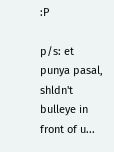:P

p/s: et punya pasal, shldn't bulleye in front of u...